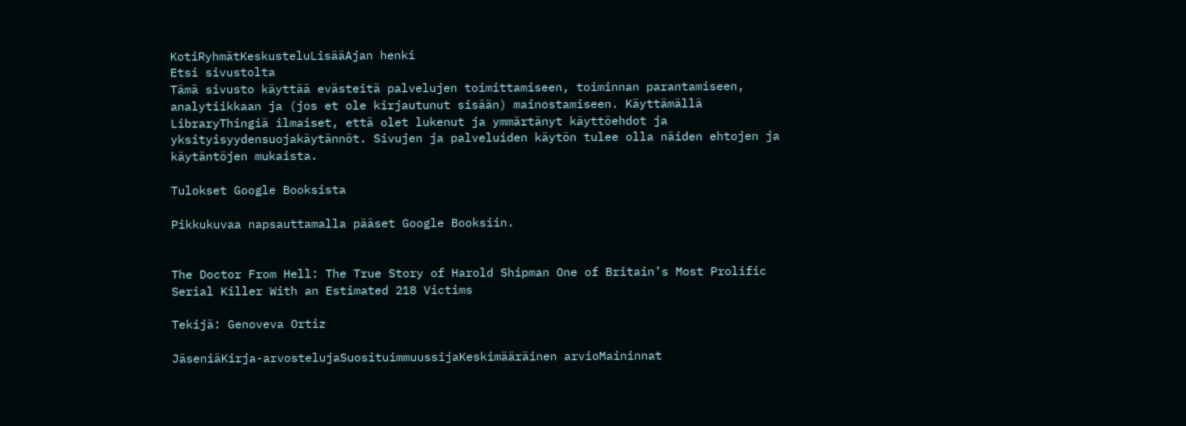KotiRyhmätKeskusteluLisääAjan henki
Etsi sivustolta
Tämä sivusto käyttää evästeitä palvelujen toimittamiseen, toiminnan parantamiseen, analytiikkaan ja (jos et ole kirjautunut sisään) mainostamiseen. Käyttämällä LibraryThingiä ilmaiset, että olet lukenut ja ymmärtänyt käyttöehdot ja yksityisyydensuojakäytännöt. Sivujen ja palveluiden käytön tulee olla näiden ehtojen ja käytäntöjen mukaista.

Tulokset Google Booksista

Pikkukuvaa napsauttamalla pääset Google Booksiin.


The Doctor From Hell: The True Story of Harold Shipman One of Britain’s Most Prolific Serial Killer With an Estimated 218 Victims

Tekijä: Genoveva Ortiz

JäseniäKirja-arvostelujaSuosituimmuussijaKeskimääräinen arvioMaininnat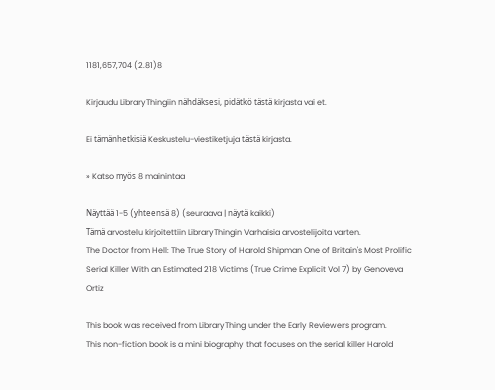1181,657,704 (2.81)8

Kirjaudu LibraryThingiin nähdäksesi, pidätkö tästä kirjasta vai et.

Ei tämänhetkisiä Keskustelu-viestiketjuja tästä kirjasta.

» Katso myös 8 mainintaa

Näyttää 1-5 (yhteensä 8) (seuraava | näytä kaikki)
Tämä arvostelu kirjoitettiin LibraryThingin Varhaisia arvostelijoita varten.
The Doctor from Hell: The True Story of Harold Shipman One of Britain's Most Prolific Serial Killer With an Estimated 218 Victims (True Crime Explicit Vol 7) by Genoveva Ortiz

This book was received from LibraryThing under the Early Reviewers program.
This non-fiction book is a mini biography that focuses on the serial killer Harold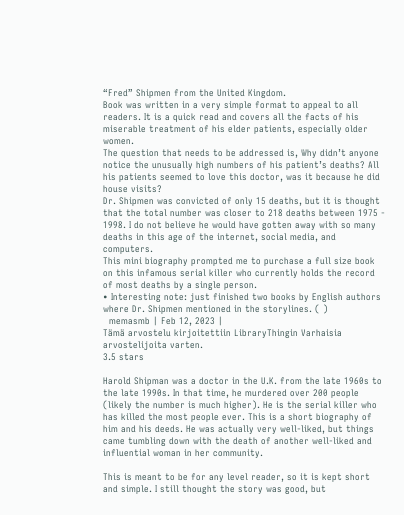“Fred” Shipmen from the United Kingdom.
Book was written in a very simple format to appeal to all readers. It is a quick read and covers all the facts of his miserable treatment of his elder patients, especially older women.
The question that needs to be addressed is, Why didn’t anyone notice the unusually high numbers of his patient’s deaths? All his patients seemed to love this doctor, was it because he did house visits?
Dr. Shipmen was convicted of only 15 deaths, but it is thought that the total number was closer to 218 deaths between 1975 - 1998. I do not believe he would have gotten away with so many deaths in this age of the internet, social media, and computers.
This mini biography prompted me to purchase a full size book on this infamous serial killer who currently holds the record of most deaths by a single person.
• Interesting note: just finished two books by English authors where Dr. Shipmen mentioned in the storylines. ( )
  memasmb | Feb 12, 2023 |
Tämä arvostelu kirjoitettiin LibraryThingin Varhaisia arvostelijoita varten.
3.5 stars

Harold Shipman was a doctor in the U.K. from the late 1960s to the late 1990s. In that time, he murdered over 200 people (likely the number is much higher). He is the serial killer who has killed the most people ever. This is a short biography of him and his deeds. He was actually very well-liked, but things came tumbling down with the death of another well-liked and influential woman in her community.

This is meant to be for any level reader, so it is kept short and simple. I still thought the story was good, but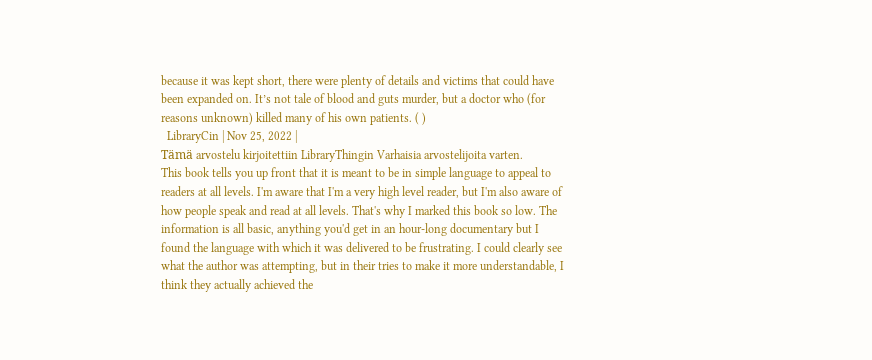because it was kept short, there were plenty of details and victims that could have been expanded on. It’s not tale of blood and guts murder, but a doctor who (for reasons unknown) killed many of his own patients. ( )
  LibraryCin | Nov 25, 2022 |
Tämä arvostelu kirjoitettiin LibraryThingin Varhaisia arvostelijoita varten.
This book tells you up front that it is meant to be in simple language to appeal to readers at all levels. I'm aware that I'm a very high level reader, but I'm also aware of how people speak and read at all levels. That's why I marked this book so low. The information is all basic, anything you'd get in an hour-long documentary but I found the language with which it was delivered to be frustrating. I could clearly see what the author was attempting, but in their tries to make it more understandable, I think they actually achieved the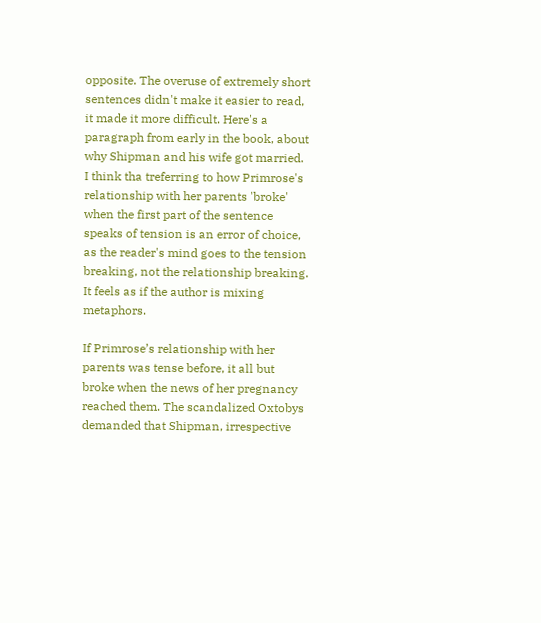opposite. The overuse of extremely short sentences didn't make it easier to read, it made it more difficult. Here's a paragraph from early in the book, about why Shipman and his wife got married. I think tha treferring to how Primrose's relationship with her parents 'broke' when the first part of the sentence speaks of tension is an error of choice, as the reader's mind goes to the tension breaking, not the relationship breaking. It feels as if the author is mixing metaphors.

If Primrose’s relationship with her parents was tense before, it all but broke when the news of her pregnancy reached them. The scandalized Oxtobys demanded that Shipman, irrespective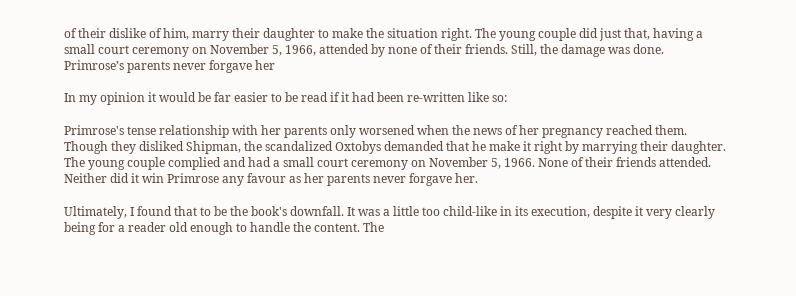of their dislike of him, marry their daughter to make the situation right. The young couple did just that, having a small court ceremony on November 5, 1966, attended by none of their friends. Still, the damage was done. Primrose’s parents never forgave her

In my opinion it would be far easier to be read if it had been re-written like so:

Primrose's tense relationship with her parents only worsened when the news of her pregnancy reached them. Though they disliked Shipman, the scandalized Oxtobys demanded that he make it right by marrying their daughter. The young couple complied and had a small court ceremony on November 5, 1966. None of their friends attended. Neither did it win Primrose any favour as her parents never forgave her.

Ultimately, I found that to be the book's downfall. It was a little too child-like in its execution, despite it very clearly being for a reader old enough to handle the content. The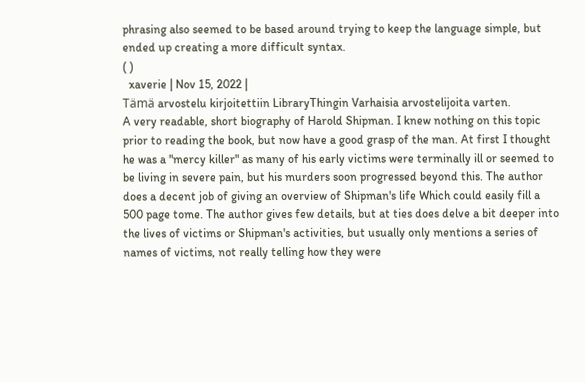phrasing also seemed to be based around trying to keep the language simple, but ended up creating a more difficult syntax.
( )
  xaverie | Nov 15, 2022 |
Tämä arvostelu kirjoitettiin LibraryThingin Varhaisia arvostelijoita varten.
A very readable, short biography of Harold Shipman. I knew nothing on this topic prior to reading the book, but now have a good grasp of the man. At first I thought he was a "mercy killer" as many of his early victims were terminally ill or seemed to be living in severe pain, but his murders soon progressed beyond this. The author does a decent job of giving an overview of Shipman's life Which could easily fill a 500 page tome. The author gives few details, but at ties does delve a bit deeper into the lives of victims or Shipman's activities, but usually only mentions a series of names of victims, not really telling how they were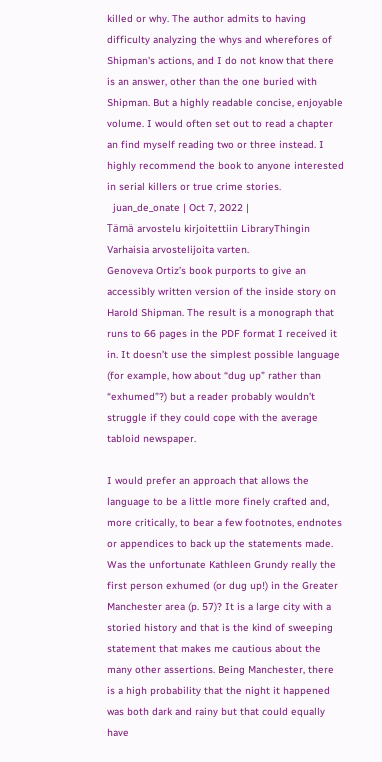killed or why. The author admits to having difficulty analyzing the whys and wherefores of Shipman's actions, and I do not know that there is an answer, other than the one buried with Shipman. But a highly readable concise, enjoyable volume. I would often set out to read a chapter an find myself reading two or three instead. I highly recommend the book to anyone interested in serial killers or true crime stories.
  juan_de_onate | Oct 7, 2022 |
Tämä arvostelu kirjoitettiin LibraryThingin Varhaisia arvostelijoita varten.
Genoveva Ortiz’s book purports to give an accessibly written version of the inside story on Harold Shipman. The result is a monograph that runs to 66 pages in the PDF format I received it in. It doesn’t use the simplest possible language (for example, how about “dug up” rather than “exhumed”?) but a reader probably wouldn’t struggle if they could cope with the average tabloid newspaper.

I would prefer an approach that allows the language to be a little more finely crafted and, more critically, to bear a few footnotes, endnotes or appendices to back up the statements made. Was the unfortunate Kathleen Grundy really the first person exhumed (or dug up!) in the Greater Manchester area (p. 57)? It is a large city with a storied history and that is the kind of sweeping statement that makes me cautious about the many other assertions. Being Manchester, there is a high probability that the night it happened was both dark and rainy but that could equally have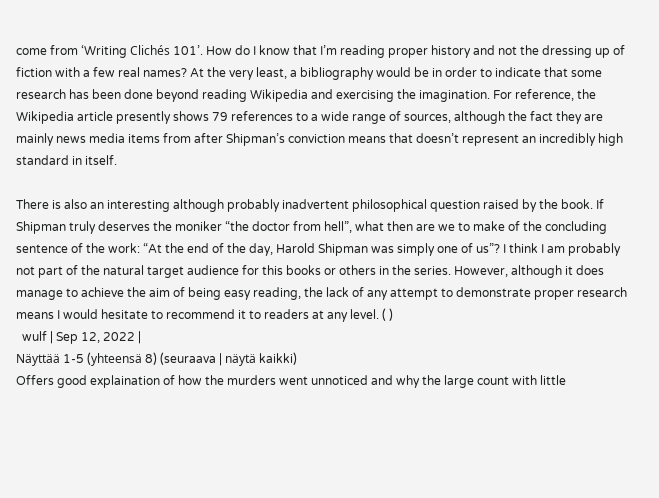come from ‘Writing Clichés 101’. How do I know that I’m reading proper history and not the dressing up of fiction with a few real names? At the very least, a bibliography would be in order to indicate that some research has been done beyond reading Wikipedia and exercising the imagination. For reference, the Wikipedia article presently shows 79 references to a wide range of sources, although the fact they are mainly news media items from after Shipman’s conviction means that doesn’t represent an incredibly high standard in itself.

There is also an interesting although probably inadvertent philosophical question raised by the book. If Shipman truly deserves the moniker “the doctor from hell”, what then are we to make of the concluding sentence of the work: “At the end of the day, Harold Shipman was simply one of us”? I think I am probably not part of the natural target audience for this books or others in the series. However, although it does manage to achieve the aim of being easy reading, the lack of any attempt to demonstrate proper research means I would hesitate to recommend it to readers at any level. ( )
  wulf | Sep 12, 2022 |
Näyttää 1-5 (yhteensä 8) (seuraava | näytä kaikki)
Offers good explaination of how the murders went unnoticed and why the large count with little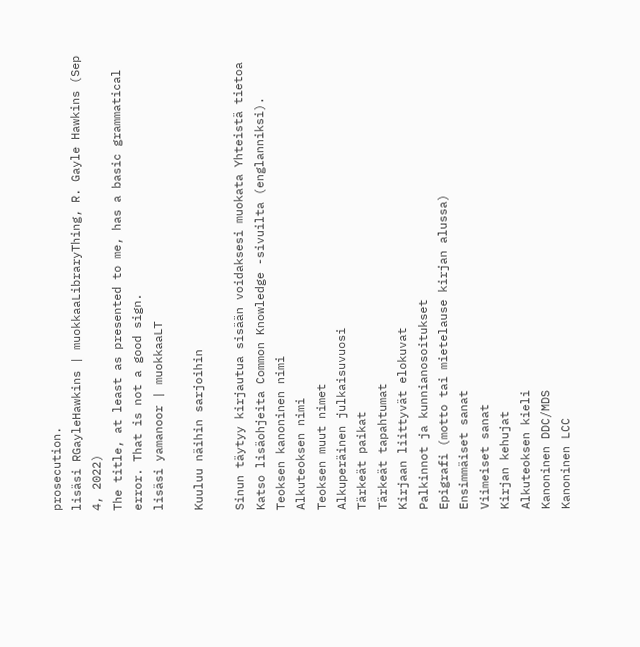prosecution.
lisäsi RGayleHawkins | muokkaaLibraryThing, R. Gayle Hawkins (Sep 4, 2022)
The title, at least as presented to me, has a basic grammatical error. That is not a good sign.
lisäsi yamanoor | muokkaaLT

Kuuluu näihin sarjoihin

Sinun täytyy kirjautua sisään voidaksesi muokata Yhteistä tietoa
Katso lisäohjeita Common Knowledge -sivuilta (englanniksi).
Teoksen kanoninen nimi
Alkuteoksen nimi
Teoksen muut nimet
Alkuperäinen julkaisuvuosi
Tärkeät paikat
Tärkeät tapahtumat
Kirjaan liittyvät elokuvat
Palkinnot ja kunnianosoitukset
Epigrafi (motto tai mietelause kirjan alussa)
Ensimmäiset sanat
Viimeiset sanat
Kirjan kehujat
Alkuteoksen kieli
Kanoninen DDC/MDS
Kanoninen LCC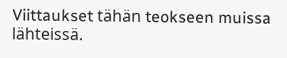Viittaukset tähän teokseen muissa lähteissä.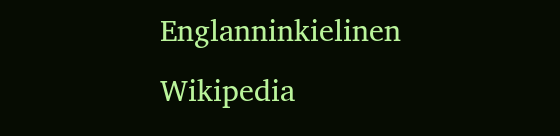Englanninkielinen Wikipedia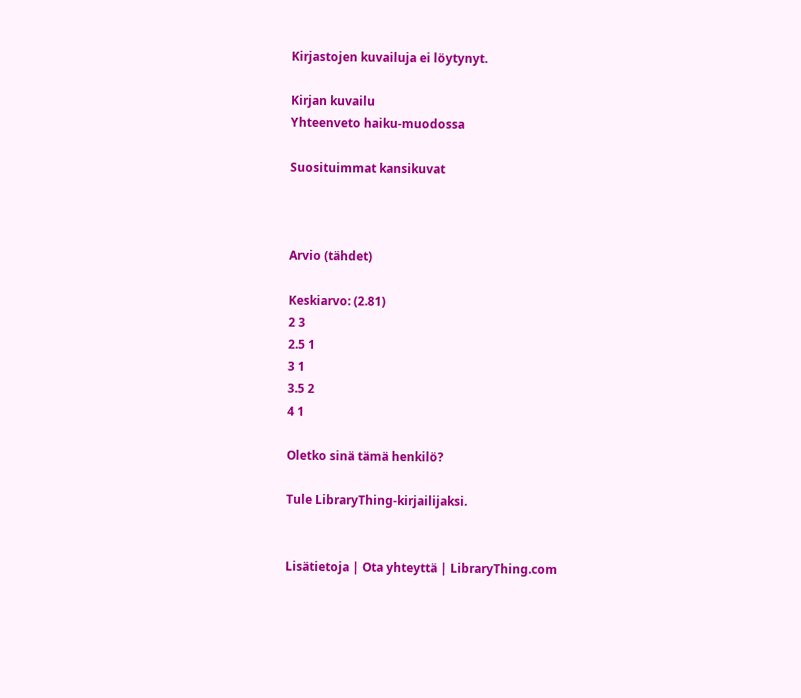Kirjastojen kuvailuja ei löytynyt.

Kirjan kuvailu
Yhteenveto haiku-muodossa

Suosituimmat kansikuvat



Arvio (tähdet)

Keskiarvo: (2.81)
2 3
2.5 1
3 1
3.5 2
4 1

Oletko sinä tämä henkilö?

Tule LibraryThing-kirjailijaksi.


Lisätietoja | Ota yhteyttä | LibraryThing.com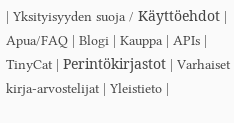| Yksityisyyden suoja / Käyttöehdot | Apua/FAQ | Blogi | Kauppa | APIs | TinyCat | Perintökirjastot | Varhaiset kirja-arvostelijat | Yleistieto |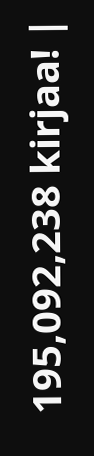195,092,238 kirjaa! |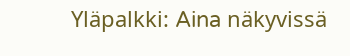Yläpalkki: Aina näkyvissä